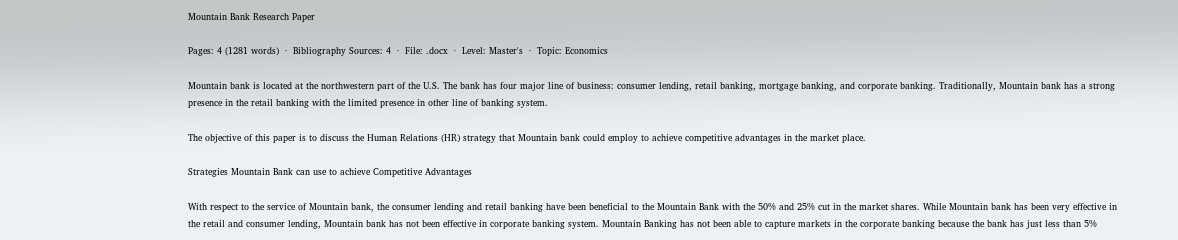Mountain Bank Research Paper

Pages: 4 (1281 words)  ·  Bibliography Sources: 4  ·  File: .docx  ·  Level: Master's  ·  Topic: Economics

Mountain bank is located at the northwestern part of the U.S. The bank has four major line of business: consumer lending, retail banking, mortgage banking, and corporate banking. Traditionally, Mountain bank has a strong presence in the retail banking with the limited presence in other line of banking system.

The objective of this paper is to discuss the Human Relations (HR) strategy that Mountain bank could employ to achieve competitive advantages in the market place.

Strategies Mountain Bank can use to achieve Competitive Advantages

With respect to the service of Mountain bank, the consumer lending and retail banking have been beneficial to the Mountain Bank with the 50% and 25% cut in the market shares. While Mountain bank has been very effective in the retail and consumer lending, Mountain bank has not been effective in corporate banking system. Mountain Banking has not been able to capture markets in the corporate banking because the bank has just less than 5%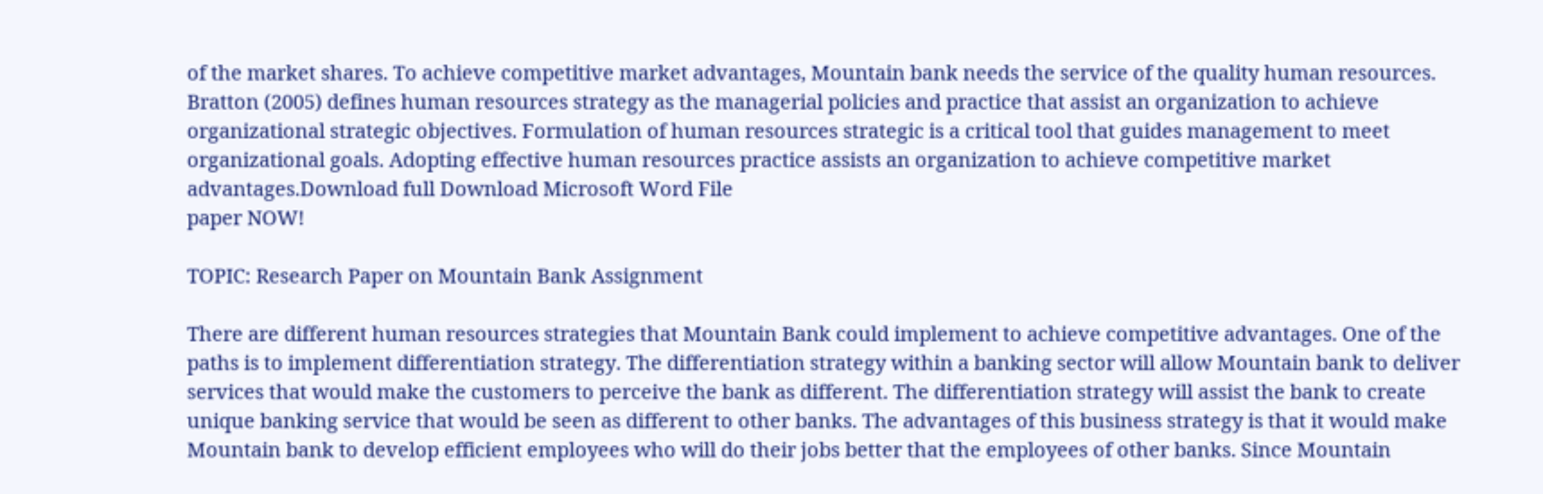of the market shares. To achieve competitive market advantages, Mountain bank needs the service of the quality human resources. Bratton (2005) defines human resources strategy as the managerial policies and practice that assist an organization to achieve organizational strategic objectives. Formulation of human resources strategic is a critical tool that guides management to meet organizational goals. Adopting effective human resources practice assists an organization to achieve competitive market advantages.Download full Download Microsoft Word File
paper NOW!

TOPIC: Research Paper on Mountain Bank Assignment

There are different human resources strategies that Mountain Bank could implement to achieve competitive advantages. One of the paths is to implement differentiation strategy. The differentiation strategy within a banking sector will allow Mountain bank to deliver services that would make the customers to perceive the bank as different. The differentiation strategy will assist the bank to create unique banking service that would be seen as different to other banks. The advantages of this business strategy is that it would make Mountain bank to develop efficient employees who will do their jobs better that the employees of other banks. Since Mountain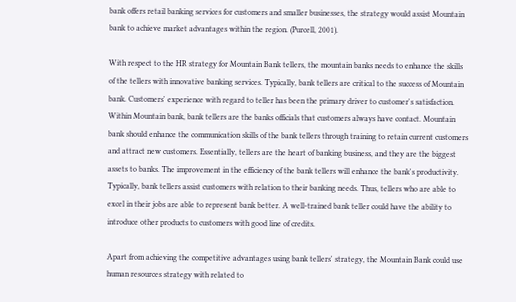bank offers retail banking services for customers and smaller businesses, the strategy would assist Mountain bank to achieve market advantages within the region. (Purcell, 2001).

With respect to the HR strategy for Mountain Bank tellers, the mountain banks needs to enhance the skills of the tellers with innovative banking services. Typically, bank tellers are critical to the success of Mountain bank. Customers' experience with regard to teller has been the primary driver to customer's satisfaction. Within Mountain bank, bank tellers are the banks officials that customers always have contact. Mountain bank should enhance the communication skills of the bank tellers through training to retain current customers and attract new customers. Essentially, tellers are the heart of banking business, and they are the biggest assets to banks. The improvement in the efficiency of the bank tellers will enhance the bank's productivity. Typically, bank tellers assist customers with relation to their banking needs. Thus, tellers who are able to excel in their jobs are able to represent bank better. A well-trained bank teller could have the ability to introduce other products to customers with good line of credits.

Apart from achieving the competitive advantages using bank tellers' strategy, the Mountain Bank could use human resources strategy with related to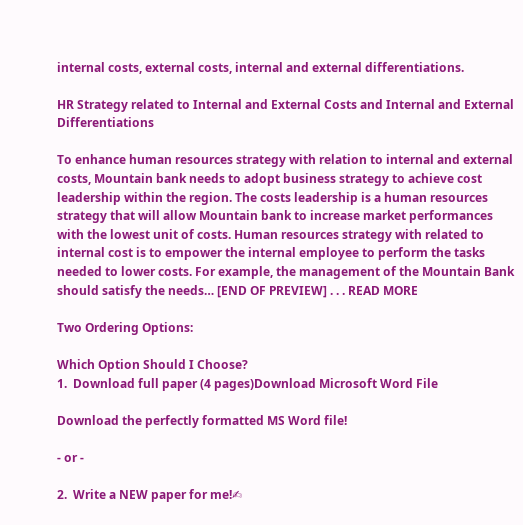internal costs, external costs, internal and external differentiations.

HR Strategy related to Internal and External Costs and Internal and External Differentiations

To enhance human resources strategy with relation to internal and external costs, Mountain bank needs to adopt business strategy to achieve cost leadership within the region. The costs leadership is a human resources strategy that will allow Mountain bank to increase market performances with the lowest unit of costs. Human resources strategy with related to internal cost is to empower the internal employee to perform the tasks needed to lower costs. For example, the management of the Mountain Bank should satisfy the needs… [END OF PREVIEW] . . . READ MORE

Two Ordering Options:

Which Option Should I Choose?
1.  Download full paper (4 pages)Download Microsoft Word File

Download the perfectly formatted MS Word file!

- or -

2.  Write a NEW paper for me!✍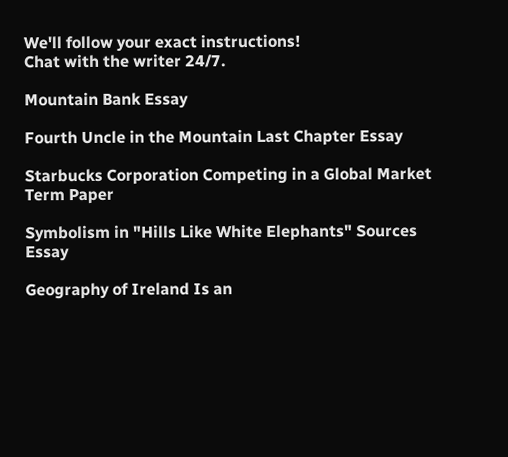We'll follow your exact instructions!
Chat with the writer 24/7.

Mountain Bank Essay

Fourth Uncle in the Mountain Last Chapter Essay

Starbucks Corporation Competing in a Global Market Term Paper

Symbolism in "Hills Like White Elephants" Sources Essay

Geography of Ireland Is an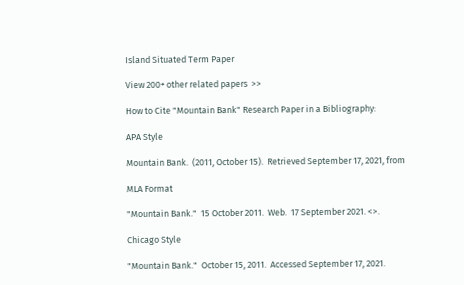Island Situated Term Paper

View 200+ other related papers  >>

How to Cite "Mountain Bank" Research Paper in a Bibliography:

APA Style

Mountain Bank.  (2011, October 15).  Retrieved September 17, 2021, from

MLA Format

"Mountain Bank."  15 October 2011.  Web.  17 September 2021. <>.

Chicago Style

"Mountain Bank."  October 15, 2011.  Accessed September 17, 2021.